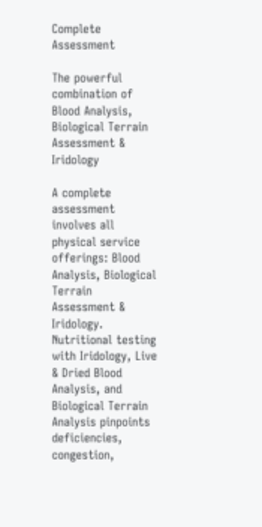Complete Assessment

The powerful combination of Blood Analysis, Biological Terrain Assessment & Iridology

A complete assessment involves all physical service offerings: Blood Analysis, Biological Terrain Assessment & Iridology. Nutritional testing with Iridology, Live & Dried Blood Analysis, and Biological Terrain Analysis pinpoints deficiencies, congestion,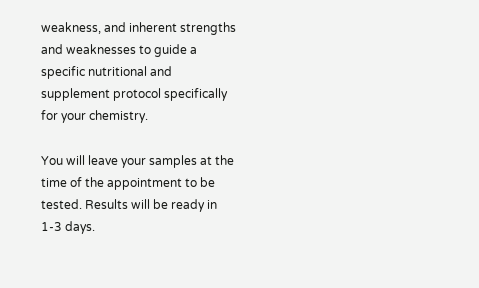weakness, and inherent strengths and weaknesses to guide a specific nutritional and supplement protocol specifically for your chemistry.

You will leave your samples at the time of the appointment to be tested. Results will be ready in 1-3 days.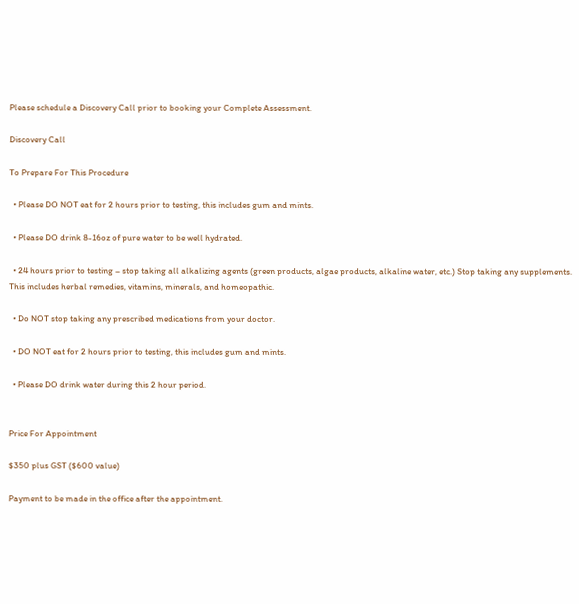Please schedule a Discovery Call prior to booking your Complete Assessment.

Discovery Call

To Prepare For This Procedure

  • Please DO NOT eat for 2 hours prior to testing, this includes gum and mints.

  • Please DO drink 8-16oz of pure water to be well hydrated.

  • 24 hours prior to testing – stop taking all alkalizing agents (green products, algae products, alkaline water, etc.) Stop taking any supplements. This includes herbal remedies, vitamins, minerals, and homeopathic.

  • Do NOT stop taking any prescribed medications from your doctor.

  • DO NOT eat for 2 hours prior to testing, this includes gum and mints.

  • Please DO drink water during this 2 hour period.


Price For Appointment

$350 plus GST ($600 value)

Payment to be made in the office after the appointment.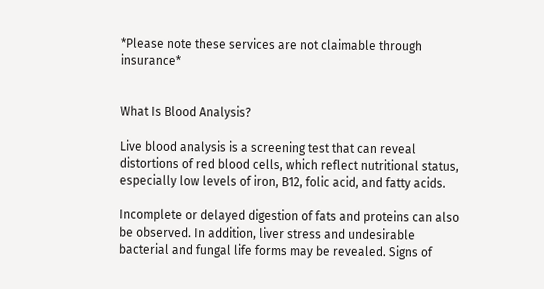*Please note these services are not claimable through insurance*


What Is Blood Analysis?

Live blood analysis is a screening test that can reveal distortions of red blood cells, which reflect nutritional status, especially low levels of iron, B12, folic acid, and fatty acids.

Incomplete or delayed digestion of fats and proteins can also be observed. In addition, liver stress and undesirable bacterial and fungal life forms may be revealed. Signs of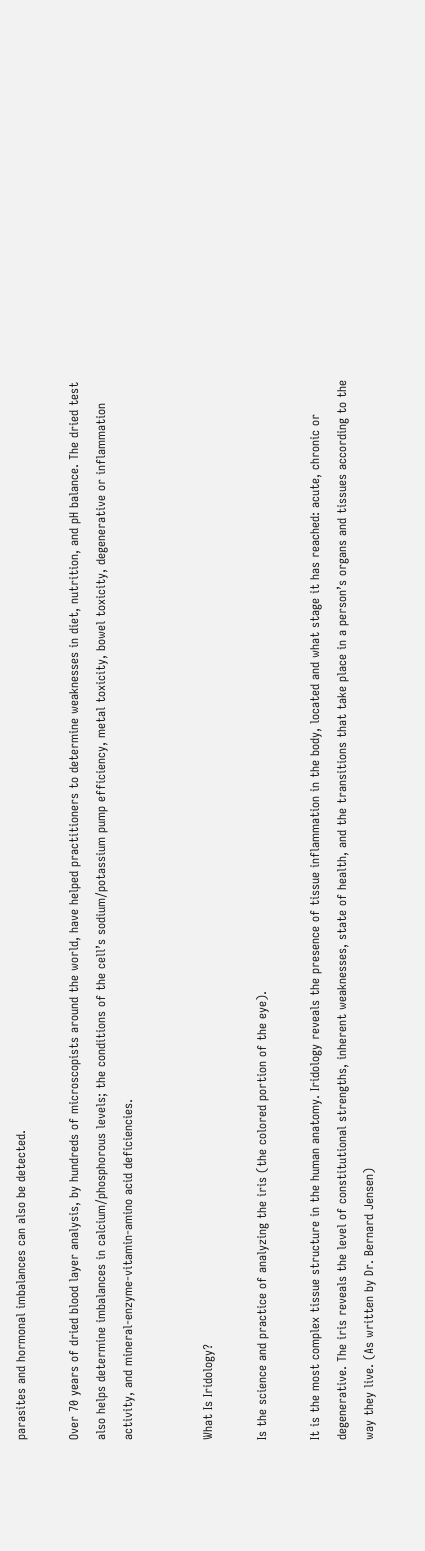parasites and hormonal imbalances can also be detected.

Over 70 years of dried blood layer analysis, by hundreds of microscopists around the world, have helped practitioners to determine weaknesses in diet, nutrition, and pH balance. The dried test also helps determine imbalances in calcium/phosphorous levels; the conditions of the cell’s sodium/potassium pump efficiency, metal toxicity, bowel toxicity, degenerative or inflammation activity, and mineral-enzyme-vitamin-amino acid deficiencies.


What Is Iridology?

Is the science and practice of analyzing the iris (the colored portion of the eye).

It is the most complex tissue structure in the human anatomy. Iridology reveals the presence of tissue inflammation in the body, located and what stage it has reached: acute, chronic or degenerative. The iris reveals the level of constitutional strengths, inherent weaknesses, state of health, and the transitions that take place in a person’s organs and tissues according to the way they live. (As written by Dr. Bernard Jensen)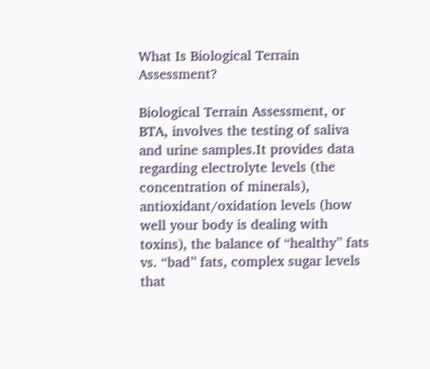What Is Biological Terrain Assessment?

Biological Terrain Assessment, or BTA, involves the testing of saliva and urine samples.It provides data regarding electrolyte levels (the concentration of minerals), antioxidant/oxidation levels (how well your body is dealing with toxins), the balance of “healthy” fats vs. “bad” fats, complex sugar levels that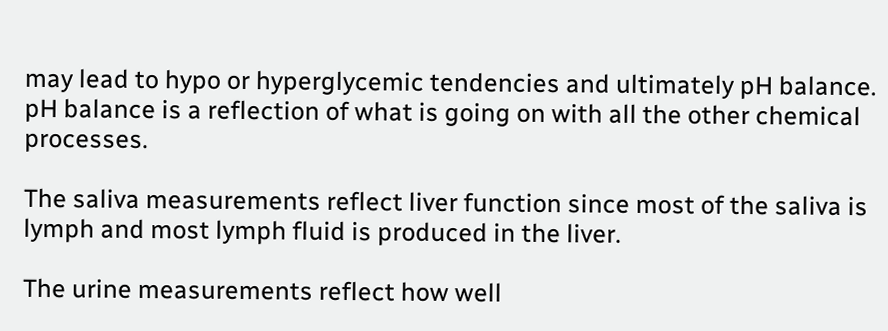may lead to hypo or hyperglycemic tendencies and ultimately pH balance. pH balance is a reflection of what is going on with all the other chemical processes.

The saliva measurements reflect liver function since most of the saliva is lymph and most lymph fluid is produced in the liver.

The urine measurements reflect how well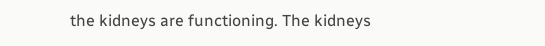the kidneys are functioning. The kidneys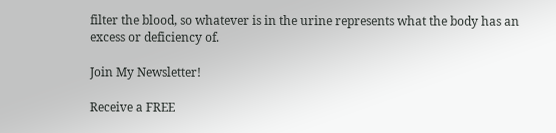filter the blood, so whatever is in the urine represents what the body has an excess or deficiency of.

Join My Newsletter!

Receive a FREE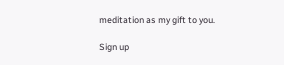meditation as my gift to you.

Sign up